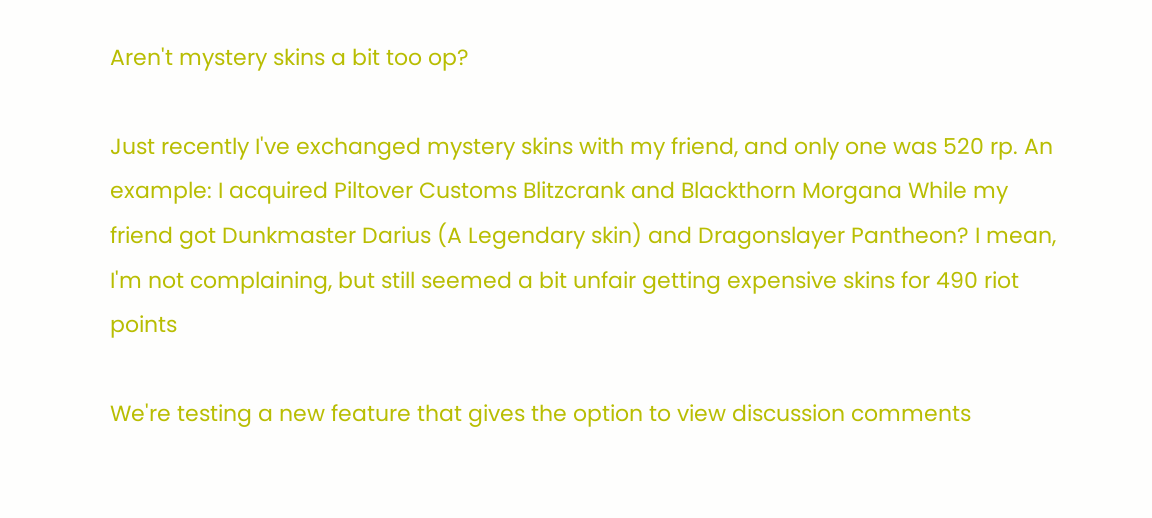Aren't mystery skins a bit too op?

Just recently I've exchanged mystery skins with my friend, and only one was 520 rp. An example: I acquired Piltover Customs Blitzcrank and Blackthorn Morgana While my friend got Dunkmaster Darius (A Legendary skin) and Dragonslayer Pantheon? I mean, I'm not complaining, but still seemed a bit unfair getting expensive skins for 490 riot points

We're testing a new feature that gives the option to view discussion comments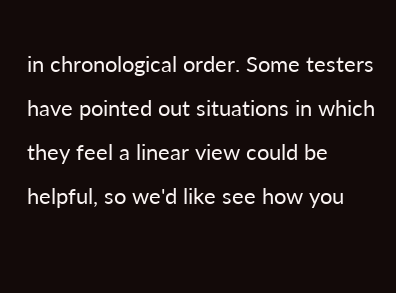in chronological order. Some testers have pointed out situations in which they feel a linear view could be helpful, so we'd like see how you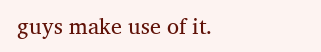guys make use of it.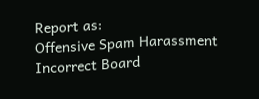Report as:
Offensive Spam Harassment Incorrect Board